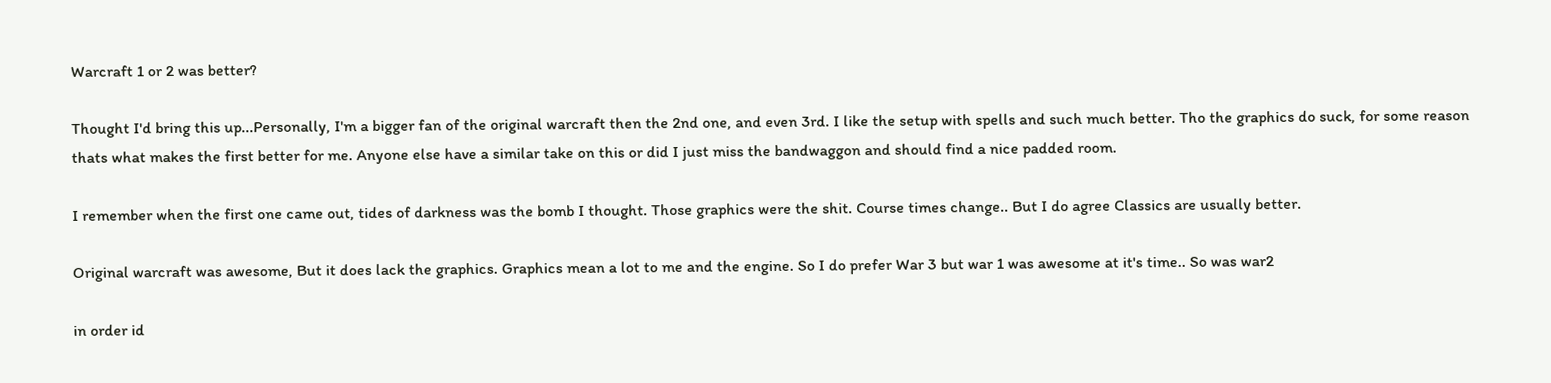Warcraft 1 or 2 was better?

Thought I'd bring this up...Personally, I'm a bigger fan of the original warcraft then the 2nd one, and even 3rd. I like the setup with spells and such much better. Tho the graphics do suck, for some reason thats what makes the first better for me. Anyone else have a similar take on this or did I just miss the bandwaggon and should find a nice padded room.

I remember when the first one came out, tides of darkness was the bomb I thought. Those graphics were the shit. Course times change.. But I do agree Classics are usually better.

Original warcraft was awesome, But it does lack the graphics. Graphics mean a lot to me and the engine. So I do prefer War 3 but war 1 was awesome at it's time.. So was war2

in order id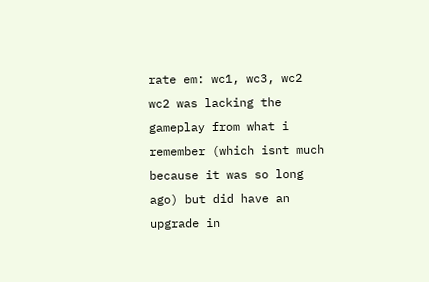rate em: wc1, wc3, wc2
wc2 was lacking the gameplay from what i remember (which isnt much because it was so long ago) but did have an upgrade in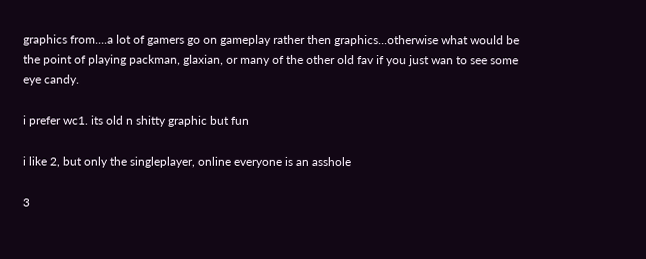graphics from....a lot of gamers go on gameplay rather then graphics...otherwise what would be the point of playing packman, glaxian, or many of the other old fav if you just wan to see some eye candy.

i prefer wc1. its old n shitty graphic but fun

i like 2, but only the singleplayer, online everyone is an asshole

3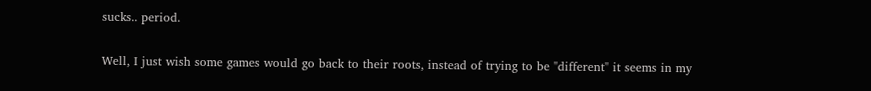sucks.. period.

Well, I just wish some games would go back to their roots, instead of trying to be "different" it seems in my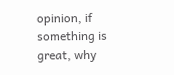opinion, if something is great, why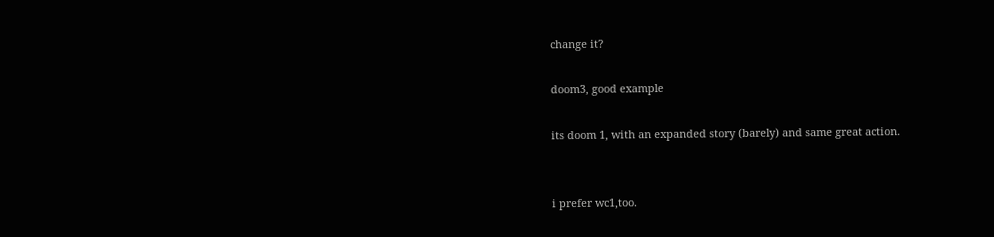change it?

doom3, good example

its doom 1, with an expanded story (barely) and same great action.


i prefer wc1,too.